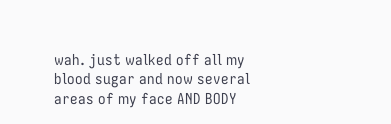wah. just walked off all my blood sugar and now several areas of my face AND BODY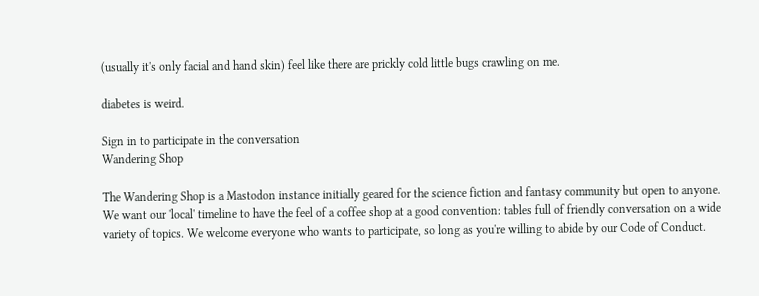(usually it's only facial and hand skin) feel like there are prickly cold little bugs crawling on me.

diabetes is weird.

Sign in to participate in the conversation
Wandering Shop

The Wandering Shop is a Mastodon instance initially geared for the science fiction and fantasy community but open to anyone. We want our 'local' timeline to have the feel of a coffee shop at a good convention: tables full of friendly conversation on a wide variety of topics. We welcome everyone who wants to participate, so long as you're willing to abide by our Code of Conduct.